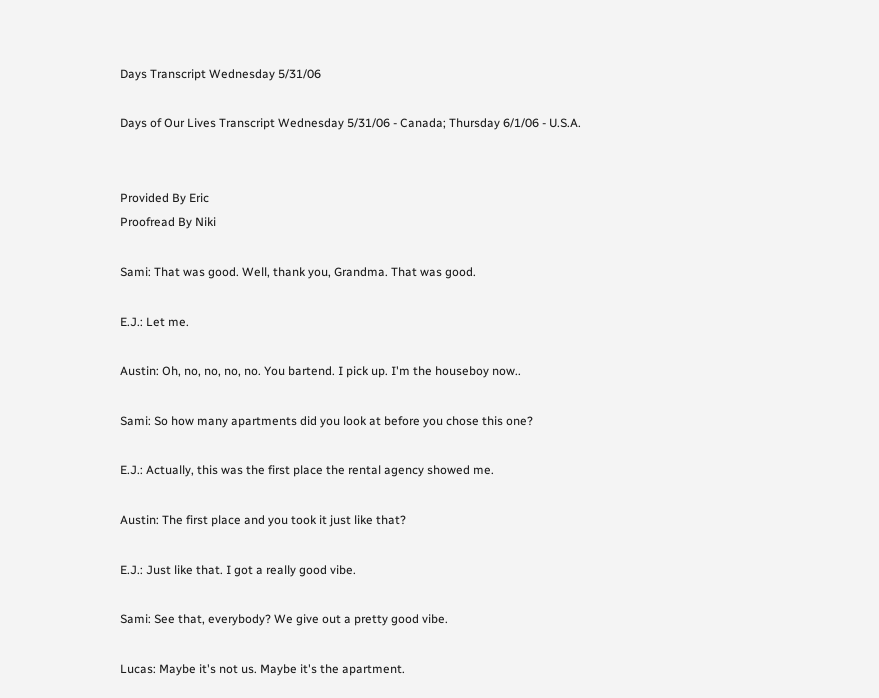Days Transcript Wednesday 5/31/06

Days of Our Lives Transcript Wednesday 5/31/06 - Canada; Thursday 6/1/06 - U.S.A.


Provided By Eric
Proofread By Niki

Sami: That was good. Well, thank you, Grandma. That was good.

E.J.: Let me.

Austin: Oh, no, no, no, no. You bartend. I pick up. I'm the houseboy now..

Sami: So how many apartments did you look at before you chose this one?

E.J.: Actually, this was the first place the rental agency showed me.

Austin: The first place and you took it just like that?

E.J.: Just like that. I got a really good vibe.

Sami: See that, everybody? We give out a pretty good vibe.

Lucas: Maybe it's not us. Maybe it's the apartment.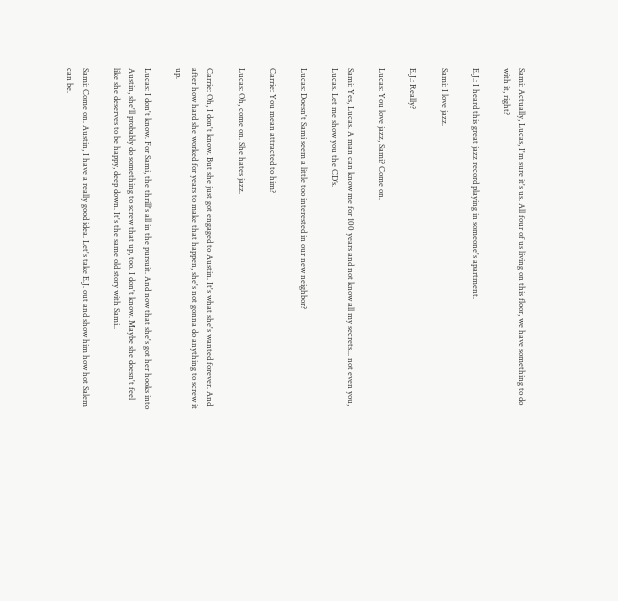Sami: Actually, Lucas, I'm sure it's us. All four of us living on this floor, we have something to do with it, right?

E.J.: I heard this great jazz record playing in someone's apartment.

Sami: I love jazz.

E.J.: Really?

Lucas: You love jazz, Sami? Come on.

Sami: Yes, Lucas. A man can know me for 100 years and not know all my secrets... not even you, Lucas. Let me show you the CD’s.

Lucas: Doesn't Sami seem a little too interested in our new neighbor?

Carrie: You mean attracted to him?

Lucas: Oh, come on. She hates jazz.

Carrie: Oh, I don't know. But she just got engaged to Austin. It's what she's wanted forever. And after how hard she worked for years to make that happen, she's not gonna do anything to screw it up.

Lucas: I don't know. For Sami, the thrill's all in the pursuit. And now that she's got her hooks into Austin, she'll probably do something to screw that up, too. I don't know. Maybe she doesn't feel like she deserves to be happy, deep down. It's the same old story with Sami..

Sami: Come on. Austin, I have a really good idea. Let's take E.J. out and show him how hot Salem can be.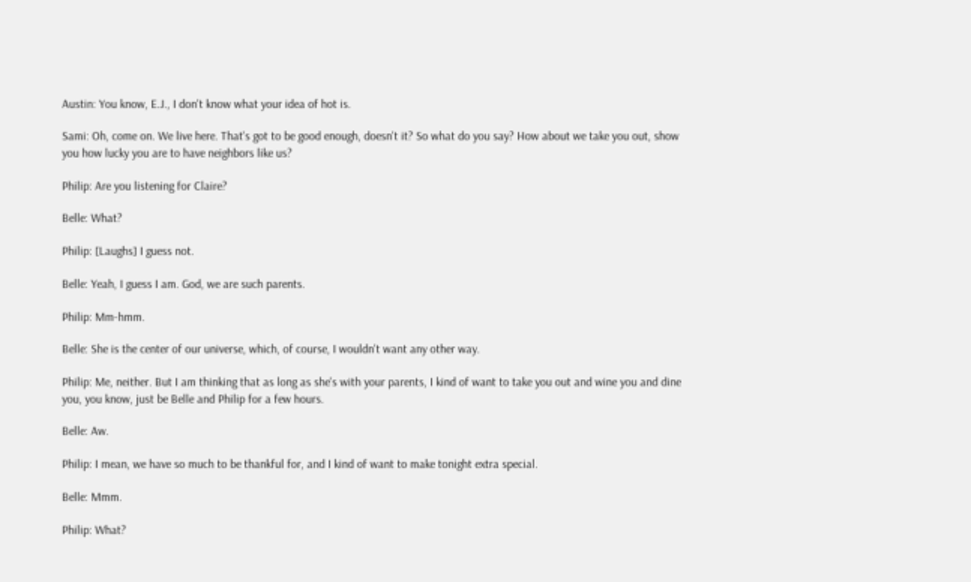Austin: You know, E.J., I don't know what your idea of hot is.

Sami: Oh, come on. We live here. That's got to be good enough, doesn't it? So what do you say? How about we take you out, show you how lucky you are to have neighbors like us?

Philip: Are you listening for Claire?

Belle: What?

Philip: [Laughs] I guess not.

Belle: Yeah, I guess I am. God, we are such parents.

Philip: Mm-hmm.

Belle: She is the center of our universe, which, of course, I wouldn't want any other way.

Philip: Me, neither. But I am thinking that as long as she's with your parents, I kind of want to take you out and wine you and dine you, you know, just be Belle and Philip for a few hours.

Belle: Aw.

Philip: I mean, we have so much to be thankful for, and I kind of want to make tonight extra special.

Belle: Mmm.

Philip: What?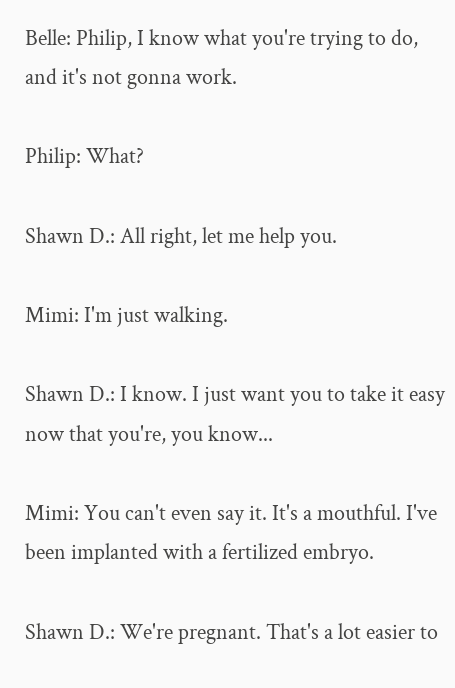Belle: Philip, I know what you're trying to do, and it's not gonna work.

Philip: What?

Shawn D.: All right, let me help you.

Mimi: I'm just walking.

Shawn D.: I know. I just want you to take it easy now that you're, you know...

Mimi: You can't even say it. It's a mouthful. I've been implanted with a fertilized embryo.

Shawn D.: We're pregnant. That's a lot easier to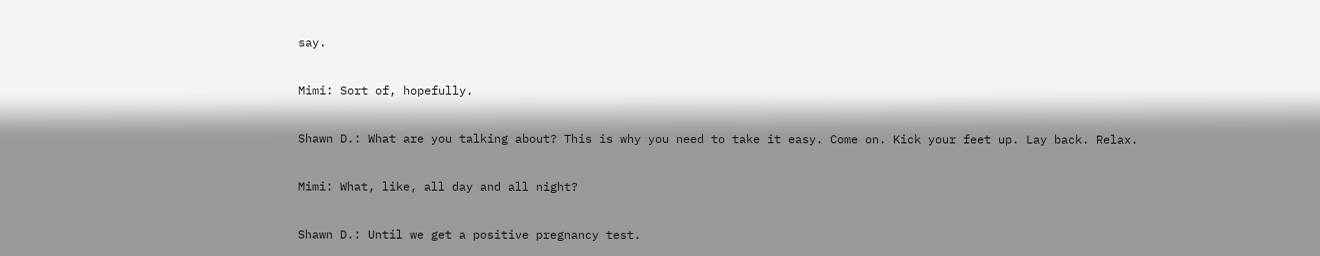say.

Mimi: Sort of, hopefully.

Shawn D.: What are you talking about? This is why you need to take it easy. Come on. Kick your feet up. Lay back. Relax.

Mimi: What, like, all day and all night?

Shawn D.: Until we get a positive pregnancy test.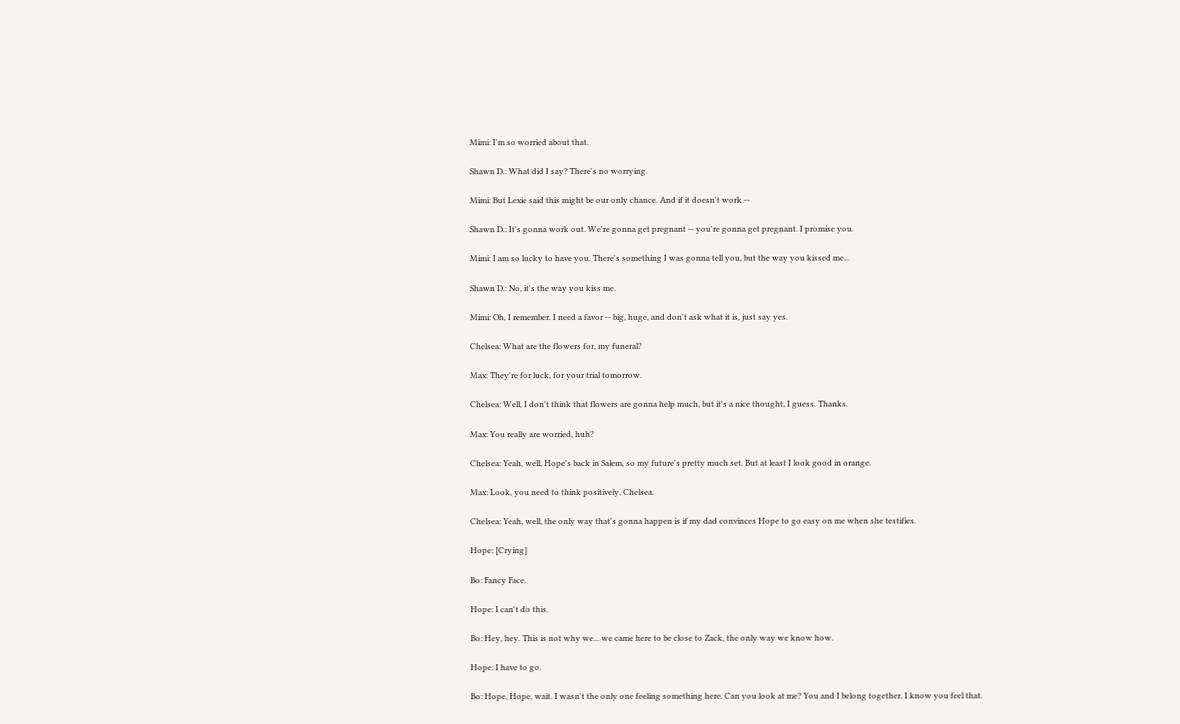Mimi: I'm so worried about that.

Shawn D.: What did I say? There's no worrying.

Mimi: But Lexie said this might be our only chance. And if it doesn't work --

Shawn D.: It's gonna work out. We're gonna get pregnant -- you're gonna get pregnant. I promise you.

Mimi: I am so lucky to have you. There's something I was gonna tell you, but the way you kissed me...

Shawn D.: No, it's the way you kiss me.

Mimi: Oh, I remember. I need a favor -- big, huge, and don't ask what it is, just say yes.

Chelsea: What are the flowers for, my funeral?

Max: They're for luck, for your trial tomorrow.

Chelsea: Well, I don't think that flowers are gonna help much, but it's a nice thought, I guess. Thanks.

Max: You really are worried, huh?

Chelsea: Yeah, well, Hope's back in Salem, so my future's pretty much set. But at least I look good in orange.

Max: Look, you need to think positively, Chelsea.

Chelsea: Yeah, well, the only way that's gonna happen is if my dad convinces Hope to go easy on me when she testifies.

Hope: [Crying]

Bo: Fancy Face.

Hope: I can't do this.

Bo: Hey, hey. This is not why we... we came here to be close to Zack, the only way we know how.

Hope: I have to go.

Bo: Hope, Hope, wait. I wasn't the only one feeling something here. Can you look at me? You and I belong together. I know you feel that.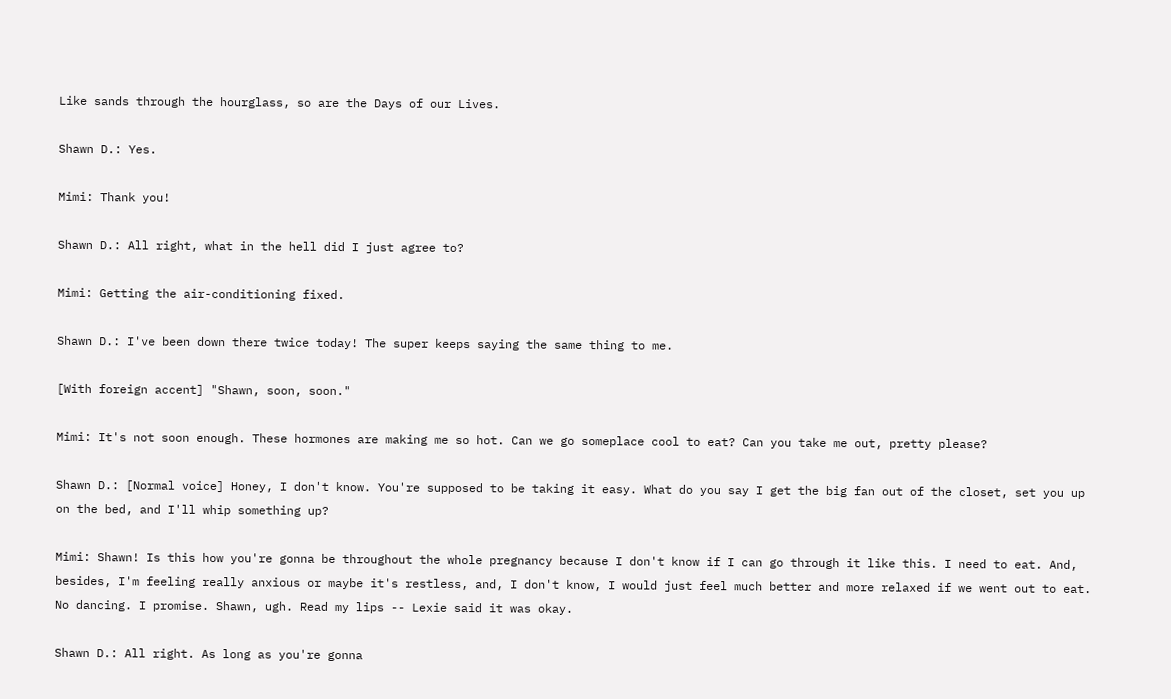Like sands through the hourglass, so are the Days of our Lives.

Shawn D.: Yes.

Mimi: Thank you!

Shawn D.: All right, what in the hell did I just agree to?

Mimi: Getting the air-conditioning fixed.

Shawn D.: I've been down there twice today! The super keeps saying the same thing to me.

[With foreign accent] "Shawn, soon, soon."

Mimi: It's not soon enough. These hormones are making me so hot. Can we go someplace cool to eat? Can you take me out, pretty please?

Shawn D.: [Normal voice] Honey, I don't know. You're supposed to be taking it easy. What do you say I get the big fan out of the closet, set you up on the bed, and I'll whip something up?

Mimi: Shawn! Is this how you're gonna be throughout the whole pregnancy because I don't know if I can go through it like this. I need to eat. And, besides, I'm feeling really anxious or maybe it's restless, and, I don't know, I would just feel much better and more relaxed if we went out to eat. No dancing. I promise. Shawn, ugh. Read my lips -- Lexie said it was okay.

Shawn D.: All right. As long as you're gonna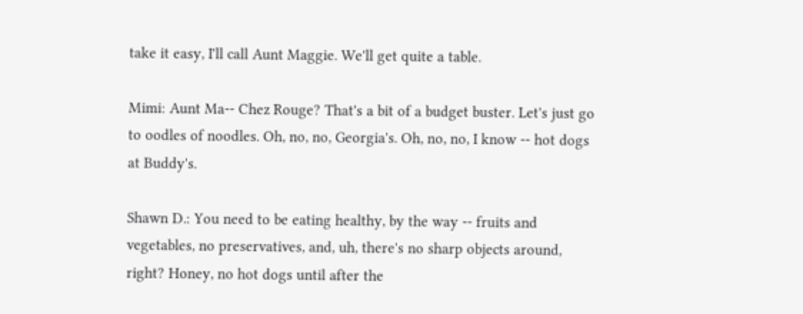take it easy, I'll call Aunt Maggie. We'll get quite a table.

Mimi: Aunt Ma-- Chez Rouge? That's a bit of a budget buster. Let's just go to oodles of noodles. Oh, no, no, Georgia's. Oh, no, no, I know -- hot dogs at Buddy's.

Shawn D.: You need to be eating healthy, by the way -- fruits and vegetables, no preservatives, and, uh, there's no sharp objects around, right? Honey, no hot dogs until after the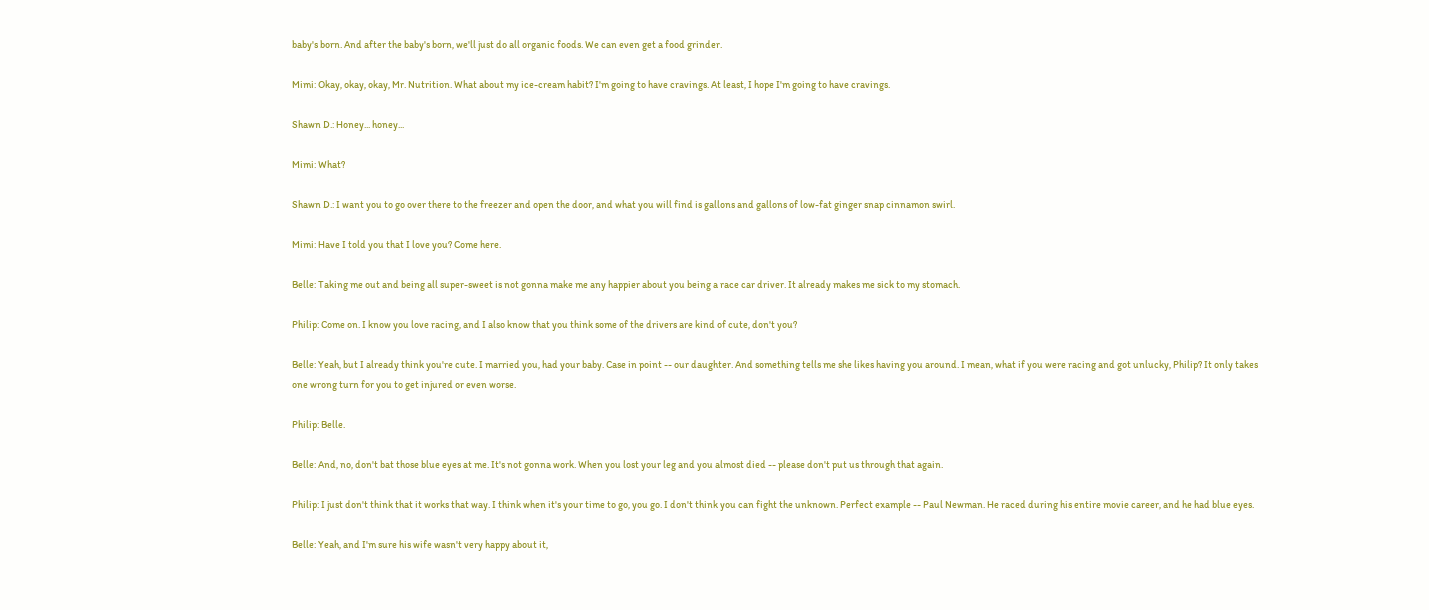baby's born. And after the baby's born, we'll just do all organic foods. We can even get a food grinder.

Mimi: Okay, okay, okay, Mr. Nutrition. What about my ice-cream habit? I'm going to have cravings. At least, I hope I'm going to have cravings.

Shawn D.: Honey... honey...

Mimi: What?

Shawn D.: I want you to go over there to the freezer and open the door, and what you will find is gallons and gallons of low-fat ginger snap cinnamon swirl.

Mimi: Have I told you that I love you? Come here.

Belle: Taking me out and being all super-sweet is not gonna make me any happier about you being a race car driver. It already makes me sick to my stomach.

Philip: Come on. I know you love racing, and I also know that you think some of the drivers are kind of cute, don't you?

Belle: Yeah, but I already think you're cute. I married you, had your baby. Case in point -- our daughter. And something tells me she likes having you around. I mean, what if you were racing and got unlucky, Philip? It only takes one wrong turn for you to get injured or even worse.

Philip: Belle.

Belle: And, no, don't bat those blue eyes at me. It's not gonna work. When you lost your leg and you almost died -- please don't put us through that again.

Philip: I just don't think that it works that way. I think when it's your time to go, you go. I don't think you can fight the unknown. Perfect example -- Paul Newman. He raced during his entire movie career, and he had blue eyes.

Belle: Yeah, and I'm sure his wife wasn't very happy about it,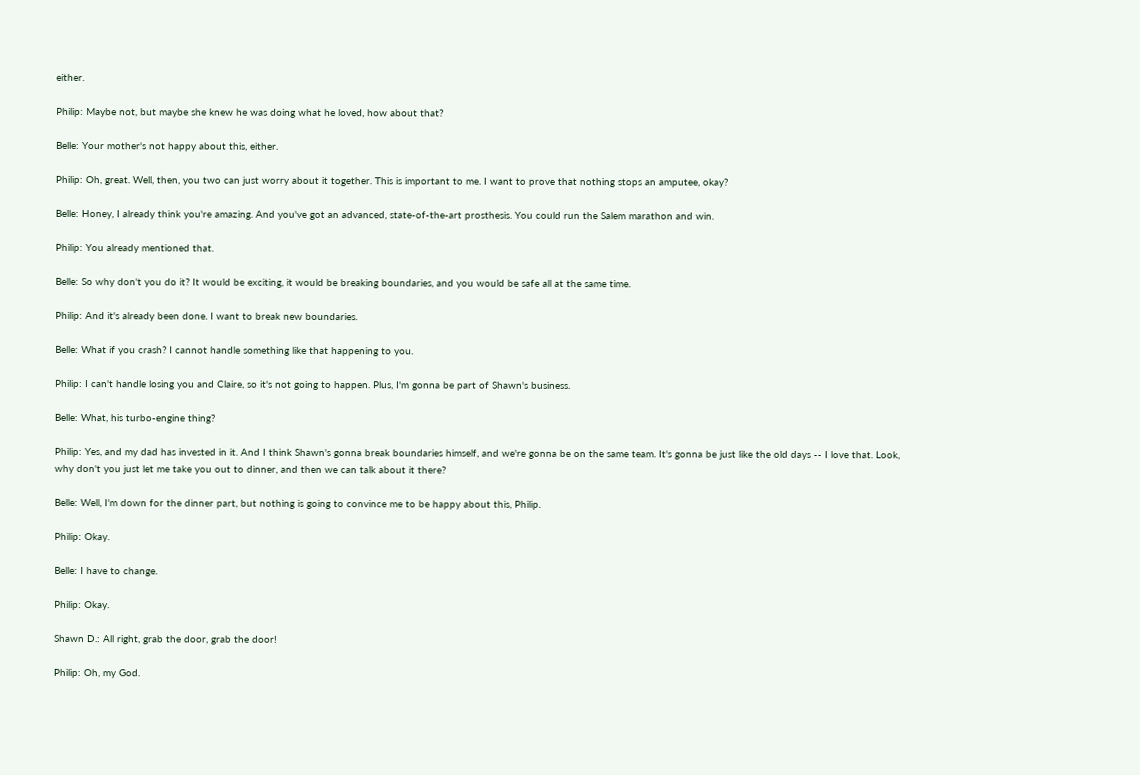either.

Philip: Maybe not, but maybe she knew he was doing what he loved, how about that?

Belle: Your mother's not happy about this, either.

Philip: Oh, great. Well, then, you two can just worry about it together. This is important to me. I want to prove that nothing stops an amputee, okay?

Belle: Honey, I already think you're amazing. And you've got an advanced, state-of-the-art prosthesis. You could run the Salem marathon and win.

Philip: You already mentioned that.

Belle: So why don't you do it? It would be exciting, it would be breaking boundaries, and you would be safe all at the same time.

Philip: And it's already been done. I want to break new boundaries.

Belle: What if you crash? I cannot handle something like that happening to you.

Philip: I can't handle losing you and Claire, so it's not going to happen. Plus, I'm gonna be part of Shawn's business.

Belle: What, his turbo-engine thing?

Philip: Yes, and my dad has invested in it. And I think Shawn's gonna break boundaries himself, and we're gonna be on the same team. It's gonna be just like the old days -- I love that. Look, why don't you just let me take you out to dinner, and then we can talk about it there?

Belle: Well, I'm down for the dinner part, but nothing is going to convince me to be happy about this, Philip.

Philip: Okay.

Belle: I have to change.

Philip: Okay.

Shawn D.: All right, grab the door, grab the door!

Philip: Oh, my God.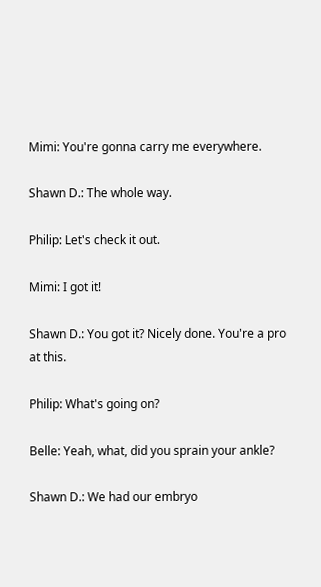Mimi: You're gonna carry me everywhere.

Shawn D.: The whole way.

Philip: Let's check it out.

Mimi: I got it!

Shawn D.: You got it? Nicely done. You're a pro at this.

Philip: What's going on?

Belle: Yeah, what, did you sprain your ankle?

Shawn D.: We had our embryo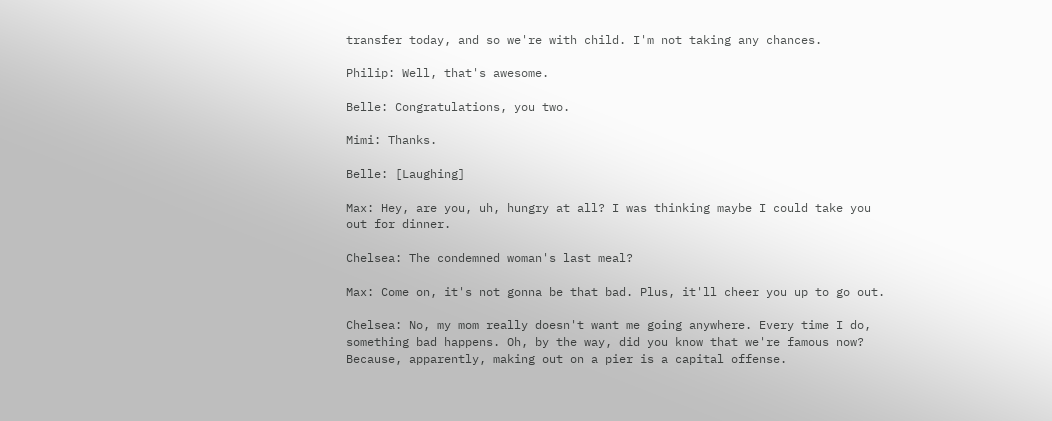transfer today, and so we're with child. I'm not taking any chances.

Philip: Well, that's awesome.

Belle: Congratulations, you two.

Mimi: Thanks.

Belle: [Laughing]

Max: Hey, are you, uh, hungry at all? I was thinking maybe I could take you out for dinner.

Chelsea: The condemned woman's last meal?

Max: Come on, it's not gonna be that bad. Plus, it'll cheer you up to go out.

Chelsea: No, my mom really doesn't want me going anywhere. Every time I do, something bad happens. Oh, by the way, did you know that we're famous now? Because, apparently, making out on a pier is a capital offense.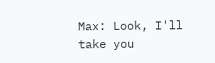Max: Look, I'll take you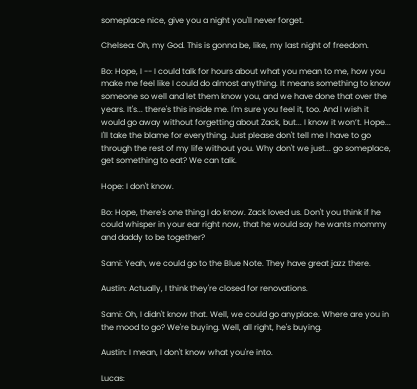someplace nice, give you a night you'll never forget.

Chelsea: Oh, my God. This is gonna be, like, my last night of freedom.

Bo: Hope, I -- I could talk for hours about what you mean to me, how you make me feel like I could do almost anything. It means something to know someone so well and let them know you, and we have done that over the years. It's... there's this inside me. I'm sure you feel it, too. And I wish it would go away without forgetting about Zack, but... I know it won’t. Hope... I'll take the blame for everything. Just please don't tell me I have to go through the rest of my life without you. Why don't we just... go someplace, get something to eat? We can talk.

Hope: I don't know.

Bo: Hope, there's one thing I do know. Zack loved us. Don't you think if he could whisper in your ear right now, that he would say he wants mommy and daddy to be together?

Sami: Yeah, we could go to the Blue Note. They have great jazz there.

Austin: Actually, I think they're closed for renovations.

Sami: Oh, I didn't know that. Well, we could go anyplace. Where are you in the mood to go? We're buying. Well, all right, he's buying.

Austin: I mean, I don't know what you're into.

Lucas: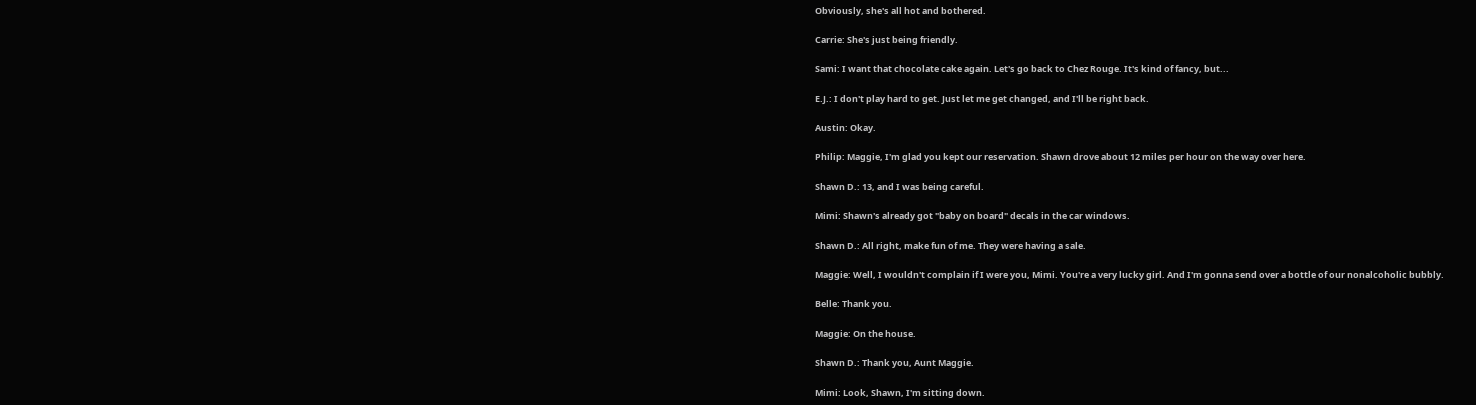Obviously, she's all hot and bothered.

Carrie: She's just being friendly.

Sami: I want that chocolate cake again. Let's go back to Chez Rouge. It's kind of fancy, but...

E.J.: I don't play hard to get. Just let me get changed, and I'll be right back.

Austin: Okay.

Philip: Maggie, I'm glad you kept our reservation. Shawn drove about 12 miles per hour on the way over here.

Shawn D.: 13, and I was being careful.

Mimi: Shawn's already got "baby on board" decals in the car windows.

Shawn D.: All right, make fun of me. They were having a sale.

Maggie: Well, I wouldn't complain if I were you, Mimi. You're a very lucky girl. And I'm gonna send over a bottle of our nonalcoholic bubbly.

Belle: Thank you.

Maggie: On the house.

Shawn D.: Thank you, Aunt Maggie.

Mimi: Look, Shawn, I'm sitting down.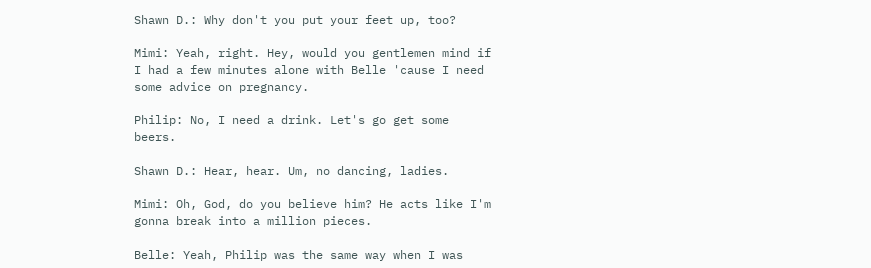Shawn D.: Why don't you put your feet up, too?

Mimi: Yeah, right. Hey, would you gentlemen mind if I had a few minutes alone with Belle 'cause I need some advice on pregnancy.

Philip: No, I need a drink. Let's go get some beers.

Shawn D.: Hear, hear. Um, no dancing, ladies.

Mimi: Oh, God, do you believe him? He acts like I'm gonna break into a million pieces.

Belle: Yeah, Philip was the same way when I was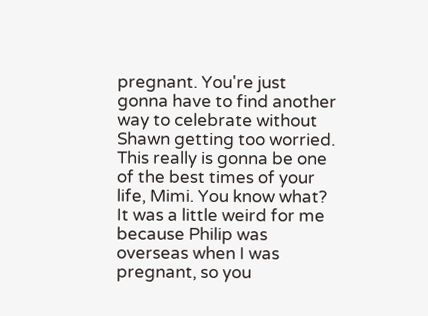pregnant. You're just gonna have to find another way to celebrate without Shawn getting too worried. This really is gonna be one of the best times of your life, Mimi. You know what? It was a little weird for me because Philip was overseas when I was pregnant, so you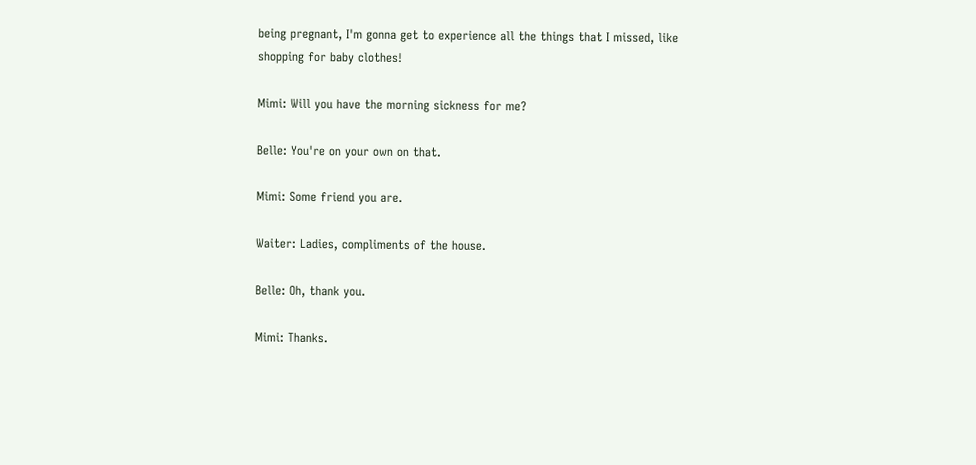being pregnant, I'm gonna get to experience all the things that I missed, like shopping for baby clothes!

Mimi: Will you have the morning sickness for me?

Belle: You're on your own on that.

Mimi: Some friend you are.

Waiter: Ladies, compliments of the house.

Belle: Oh, thank you.

Mimi: Thanks.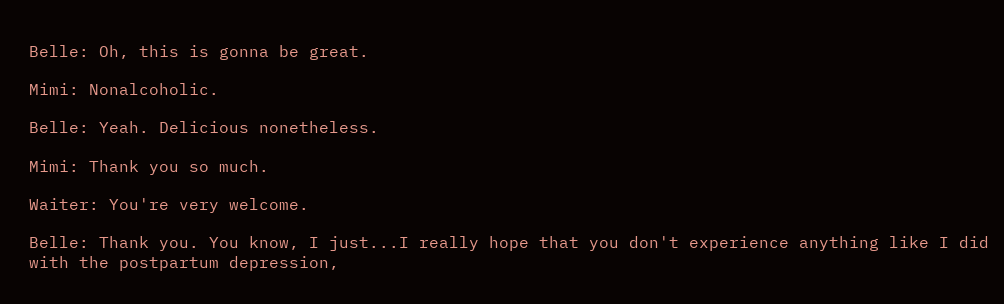Belle: Oh, this is gonna be great.

Mimi: Nonalcoholic.

Belle: Yeah. Delicious nonetheless.

Mimi: Thank you so much.

Waiter: You're very welcome.

Belle: Thank you. You know, I just...I really hope that you don't experience anything like I did with the postpartum depression,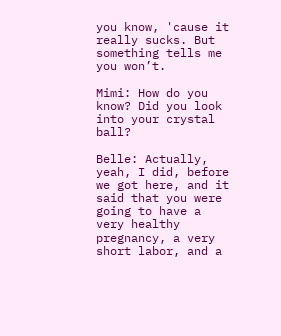you know, 'cause it really sucks. But something tells me you won’t.

Mimi: How do you know? Did you look into your crystal ball?

Belle: Actually, yeah, I did, before we got here, and it said that you were going to have a very healthy pregnancy, a very short labor, and a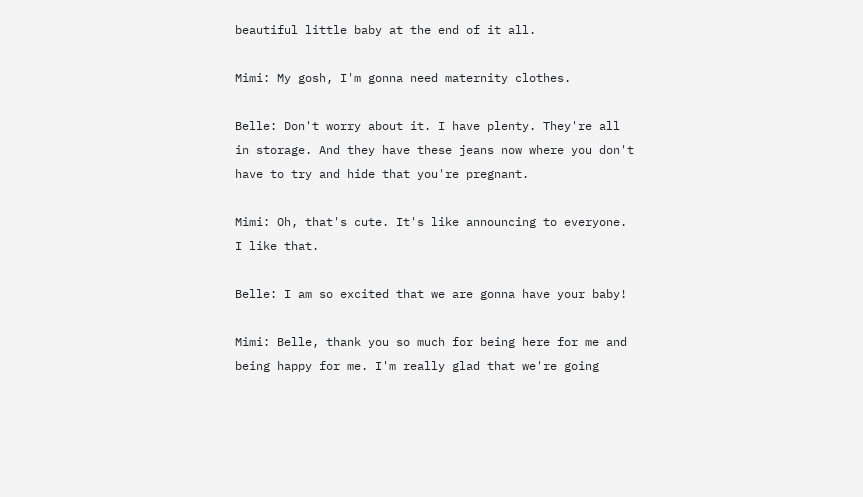beautiful little baby at the end of it all.

Mimi: My gosh, I'm gonna need maternity clothes.

Belle: Don't worry about it. I have plenty. They're all in storage. And they have these jeans now where you don't have to try and hide that you're pregnant.

Mimi: Oh, that's cute. It's like announcing to everyone. I like that.

Belle: I am so excited that we are gonna have your baby!

Mimi: Belle, thank you so much for being here for me and being happy for me. I'm really glad that we're going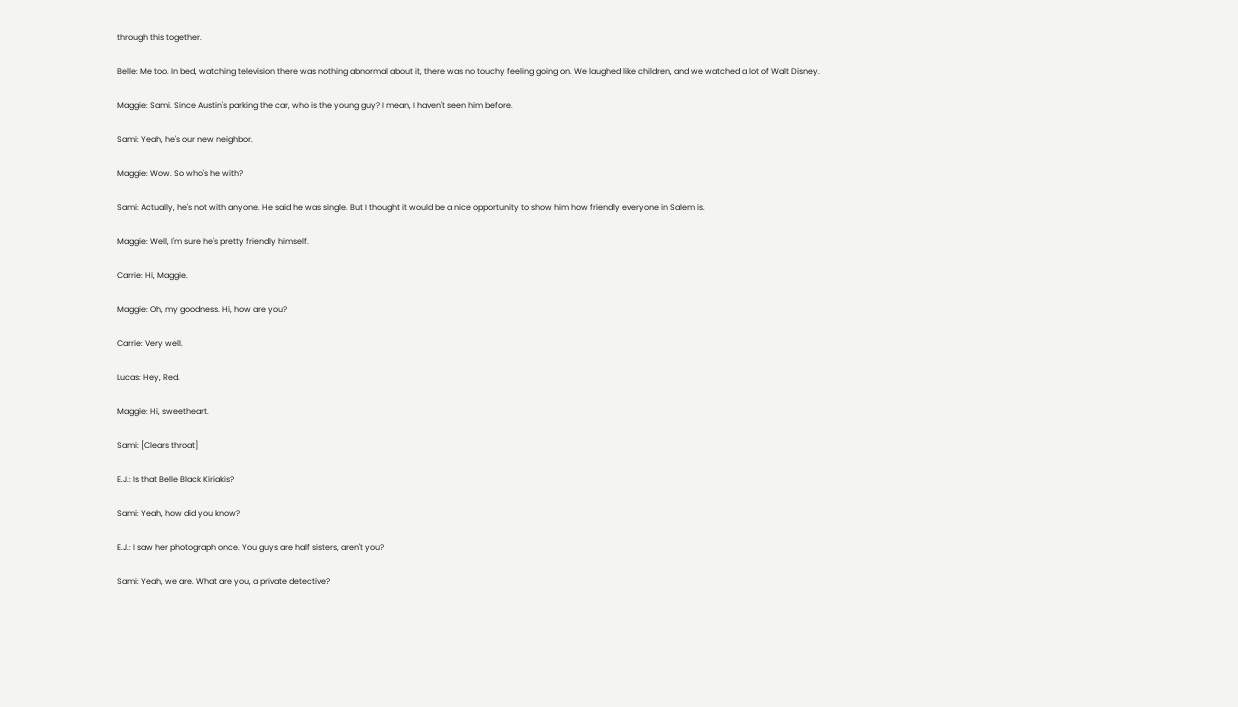through this together.

Belle: Me too. In bed, watching television there was nothing abnormal about it, there was no touchy feeling going on. We laughed like children, and we watched a lot of Walt Disney.

Maggie: Sami. Since Austin's parking the car, who is the young guy? I mean, I haven't seen him before.

Sami: Yeah, he's our new neighbor.

Maggie: Wow. So who's he with?

Sami: Actually, he's not with anyone. He said he was single. But I thought it would be a nice opportunity to show him how friendly everyone in Salem is.

Maggie: Well, I'm sure he's pretty friendly himself.

Carrie: Hi, Maggie.

Maggie: Oh, my goodness. Hi, how are you?

Carrie: Very well.

Lucas: Hey, Red.

Maggie: Hi, sweetheart.

Sami: [Clears throat]

E.J.: Is that Belle Black Kiriakis?

Sami: Yeah, how did you know?

E.J.: I saw her photograph once. You guys are half sisters, aren't you?

Sami: Yeah, we are. What are you, a private detective?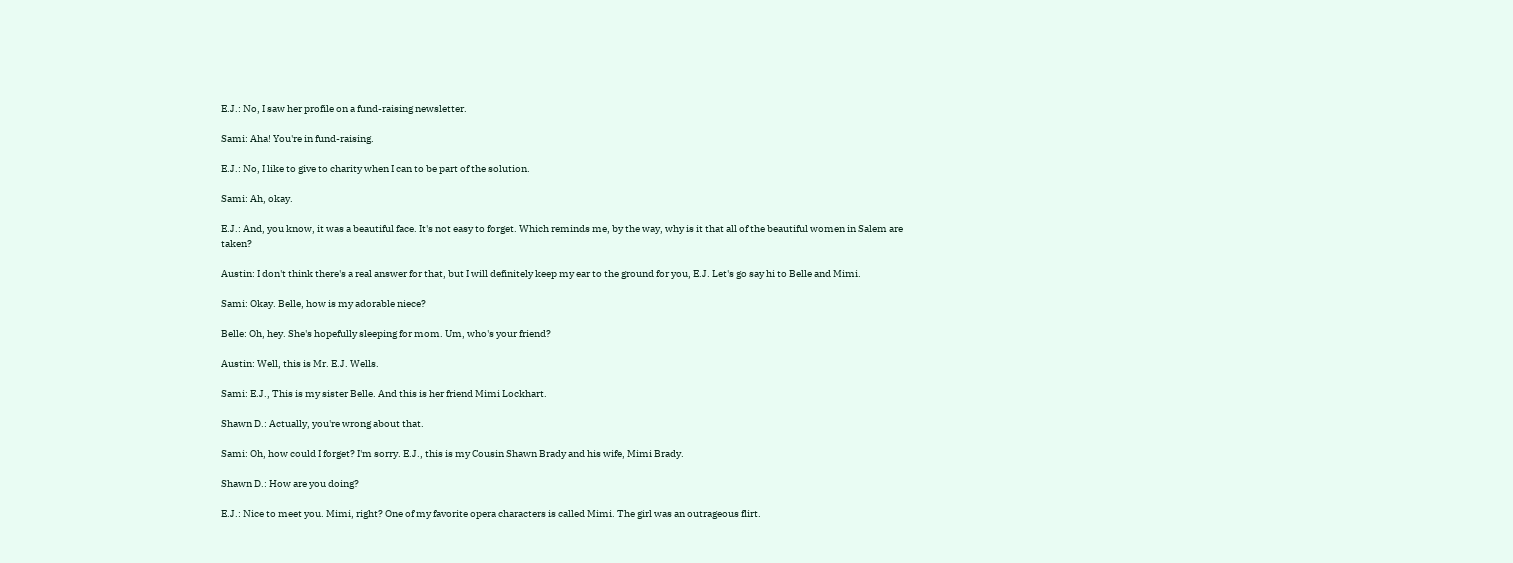E.J.: No, I saw her profile on a fund-raising newsletter.

Sami: Aha! You're in fund-raising.

E.J.: No, I like to give to charity when I can to be part of the solution.

Sami: Ah, okay.

E.J.: And, you know, it was a beautiful face. It's not easy to forget. Which reminds me, by the way, why is it that all of the beautiful women in Salem are taken?

Austin: I don't think there's a real answer for that, but I will definitely keep my ear to the ground for you, E.J. Let's go say hi to Belle and Mimi.

Sami: Okay. Belle, how is my adorable niece?

Belle: Oh, hey. She's hopefully sleeping for mom. Um, who's your friend?

Austin: Well, this is Mr. E.J. Wells.

Sami: E.J., This is my sister Belle. And this is her friend Mimi Lockhart.

Shawn D.: Actually, you're wrong about that.

Sami: Oh, how could I forget? I'm sorry. E.J., this is my Cousin Shawn Brady and his wife, Mimi Brady.

Shawn D.: How are you doing?

E.J.: Nice to meet you. Mimi, right? One of my favorite opera characters is called Mimi. The girl was an outrageous flirt.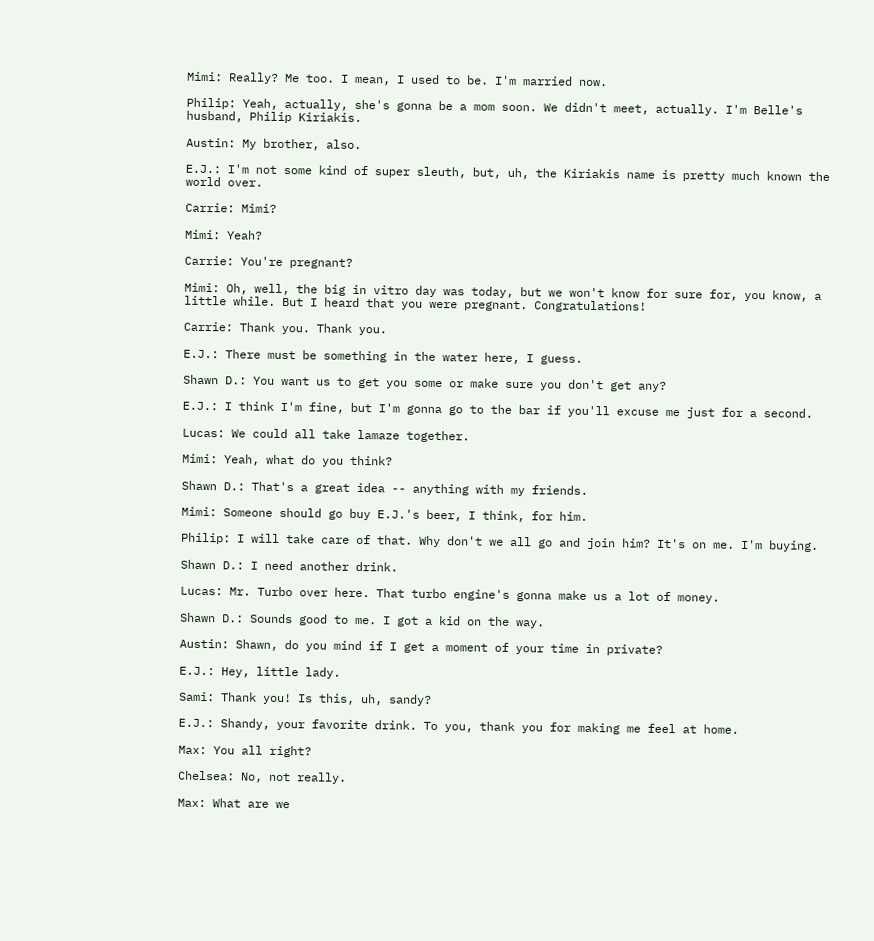Mimi: Really? Me too. I mean, I used to be. I'm married now.

Philip: Yeah, actually, she's gonna be a mom soon. We didn't meet, actually. I'm Belle's husband, Philip Kiriakis.

Austin: My brother, also.

E.J.: I'm not some kind of super sleuth, but, uh, the Kiriakis name is pretty much known the world over.

Carrie: Mimi?

Mimi: Yeah?

Carrie: You're pregnant?

Mimi: Oh, well, the big in vitro day was today, but we won't know for sure for, you know, a little while. But I heard that you were pregnant. Congratulations!

Carrie: Thank you. Thank you.

E.J.: There must be something in the water here, I guess.

Shawn D.: You want us to get you some or make sure you don't get any?

E.J.: I think I'm fine, but I'm gonna go to the bar if you'll excuse me just for a second.

Lucas: We could all take lamaze together.

Mimi: Yeah, what do you think?

Shawn D.: That's a great idea -- anything with my friends.

Mimi: Someone should go buy E.J.'s beer, I think, for him.

Philip: I will take care of that. Why don't we all go and join him? It's on me. I'm buying.

Shawn D.: I need another drink.

Lucas: Mr. Turbo over here. That turbo engine's gonna make us a lot of money.

Shawn D.: Sounds good to me. I got a kid on the way.

Austin: Shawn, do you mind if I get a moment of your time in private?

E.J.: Hey, little lady.

Sami: Thank you! Is this, uh, sandy?

E.J.: Shandy, your favorite drink. To you, thank you for making me feel at home.

Max: You all right?

Chelsea: No, not really.

Max: What are we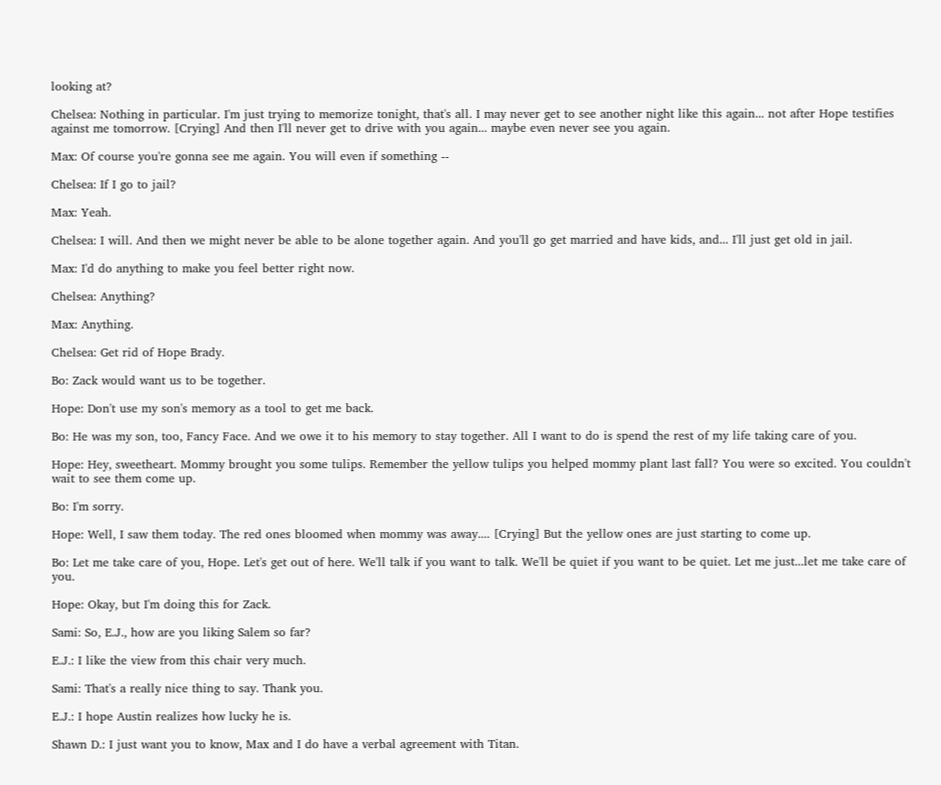looking at?

Chelsea: Nothing in particular. I'm just trying to memorize tonight, that's all. I may never get to see another night like this again... not after Hope testifies against me tomorrow. [Crying] And then I'll never get to drive with you again... maybe even never see you again.

Max: Of course you're gonna see me again. You will even if something --

Chelsea: If I go to jail?

Max: Yeah.

Chelsea: I will. And then we might never be able to be alone together again. And you'll go get married and have kids, and... I'll just get old in jail.

Max: I'd do anything to make you feel better right now.

Chelsea: Anything?

Max: Anything.

Chelsea: Get rid of Hope Brady.

Bo: Zack would want us to be together.

Hope: Don't use my son's memory as a tool to get me back.

Bo: He was my son, too, Fancy Face. And we owe it to his memory to stay together. All I want to do is spend the rest of my life taking care of you.

Hope: Hey, sweetheart. Mommy brought you some tulips. Remember the yellow tulips you helped mommy plant last fall? You were so excited. You couldn't wait to see them come up.

Bo: I'm sorry.

Hope: Well, I saw them today. The red ones bloomed when mommy was away.... [Crying] But the yellow ones are just starting to come up.

Bo: Let me take care of you, Hope. Let's get out of here. We'll talk if you want to talk. We'll be quiet if you want to be quiet. Let me just...let me take care of you.

Hope: Okay, but I'm doing this for Zack.

Sami: So, E.J., how are you liking Salem so far?

E.J.: I like the view from this chair very much.

Sami: That's a really nice thing to say. Thank you.

E.J.: I hope Austin realizes how lucky he is.

Shawn D.: I just want you to know, Max and I do have a verbal agreement with Titan.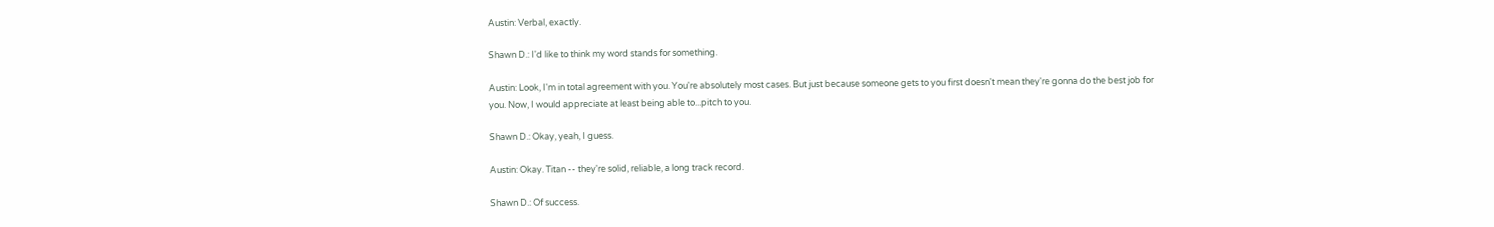Austin: Verbal, exactly.

Shawn D.: I'd like to think my word stands for something.

Austin: Look, I'm in total agreement with you. You're absolutely most cases. But just because someone gets to you first doesn't mean they're gonna do the best job for you. Now, I would appreciate at least being able to...pitch to you.

Shawn D.: Okay, yeah, I guess.

Austin: Okay. Titan -- they're solid, reliable, a long track record.

Shawn D.: Of success.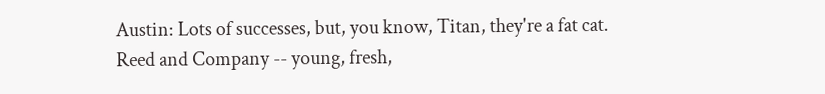Austin: Lots of successes, but, you know, Titan, they're a fat cat. Reed and Company -- young, fresh,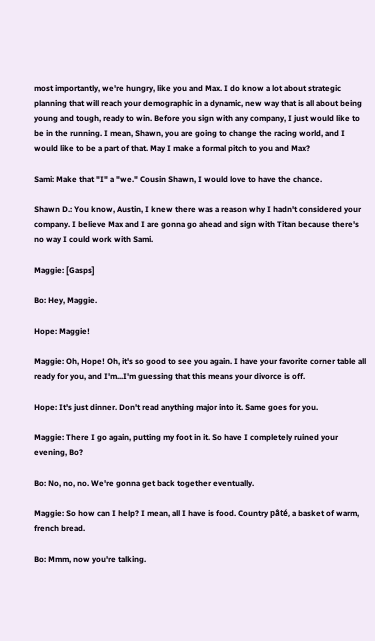most importantly, we're hungry, like you and Max. I do know a lot about strategic planning that will reach your demographic in a dynamic, new way that is all about being young and tough, ready to win. Before you sign with any company, I just would like to be in the running. I mean, Shawn, you are going to change the racing world, and I would like to be a part of that. May I make a formal pitch to you and Max?

Sami: Make that "I" a "we." Cousin Shawn, I would love to have the chance.

Shawn D.: You know, Austin, I knew there was a reason why I hadn't considered your company. I believe Max and I are gonna go ahead and sign with Titan because there's no way I could work with Sami.

Maggie: [Gasps]

Bo: Hey, Maggie.

Hope: Maggie!

Maggie: Oh, Hope! Oh, it's so good to see you again. I have your favorite corner table all ready for you, and I'm...I'm guessing that this means your divorce is off.

Hope: It's just dinner. Don't read anything major into it. Same goes for you.

Maggie: There I go again, putting my foot in it. So have I completely ruined your evening, Bo?

Bo: No, no, no. We're gonna get back together eventually.

Maggie: So how can I help? I mean, all I have is food. Country pâté, a basket of warm, french bread.

Bo: Mmm, now you're talking.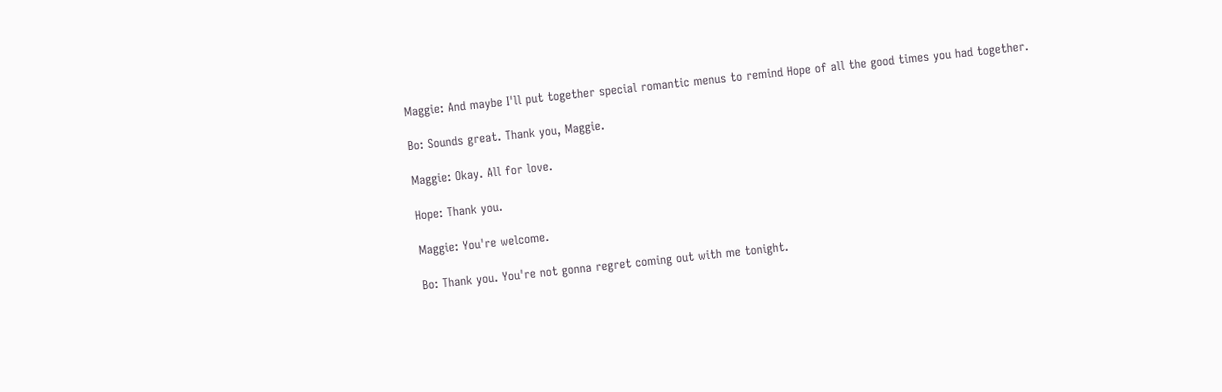Maggie: And maybe I'll put together special romantic menus to remind Hope of all the good times you had together.

Bo: Sounds great. Thank you, Maggie.

Maggie: Okay. All for love.

Hope: Thank you.

Maggie: You're welcome.

Bo: Thank you. You're not gonna regret coming out with me tonight.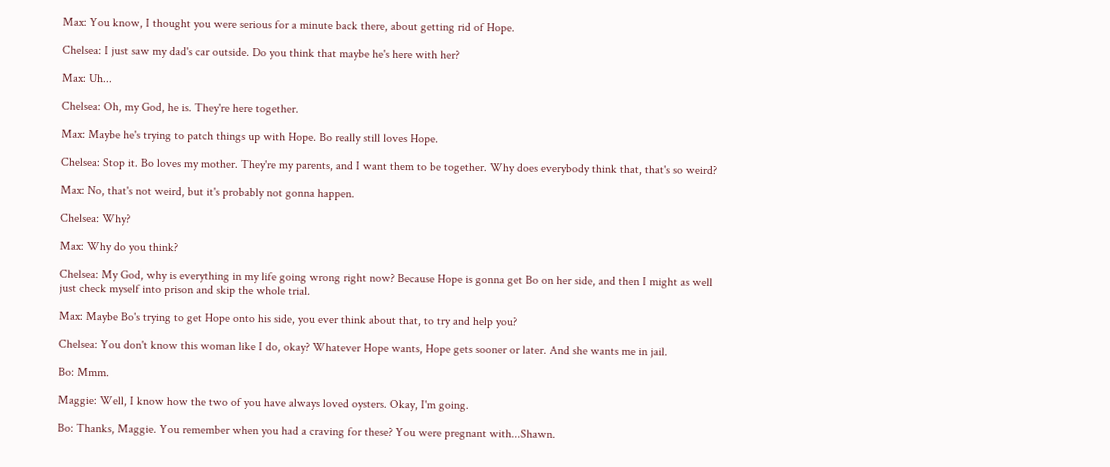Max: You know, I thought you were serious for a minute back there, about getting rid of Hope.

Chelsea: I just saw my dad's car outside. Do you think that maybe he's here with her?

Max: Uh...

Chelsea: Oh, my God, he is. They're here together.

Max: Maybe he's trying to patch things up with Hope. Bo really still loves Hope.

Chelsea: Stop it. Bo loves my mother. They're my parents, and I want them to be together. Why does everybody think that, that's so weird?

Max: No, that's not weird, but it's probably not gonna happen.

Chelsea: Why?

Max: Why do you think?

Chelsea: My God, why is everything in my life going wrong right now? Because Hope is gonna get Bo on her side, and then I might as well just check myself into prison and skip the whole trial.

Max: Maybe Bo's trying to get Hope onto his side, you ever think about that, to try and help you?

Chelsea: You don't know this woman like I do, okay? Whatever Hope wants, Hope gets sooner or later. And she wants me in jail.

Bo: Mmm.

Maggie: Well, I know how the two of you have always loved oysters. Okay, I'm going.

Bo: Thanks, Maggie. You remember when you had a craving for these? You were pregnant with...Shawn.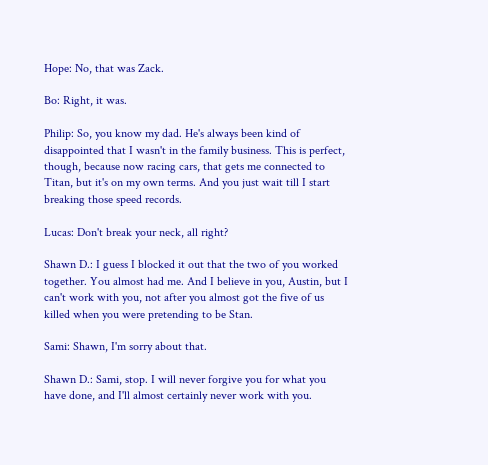Hope: No, that was Zack.

Bo: Right, it was.

Philip: So, you know my dad. He's always been kind of disappointed that I wasn't in the family business. This is perfect, though, because now racing cars, that gets me connected to Titan, but it's on my own terms. And you just wait till I start breaking those speed records.

Lucas: Don't break your neck, all right?

Shawn D.: I guess I blocked it out that the two of you worked together. You almost had me. And I believe in you, Austin, but I can't work with you, not after you almost got the five of us killed when you were pretending to be Stan.

Sami: Shawn, I'm sorry about that.

Shawn D.: Sami, stop. I will never forgive you for what you have done, and I'll almost certainly never work with you.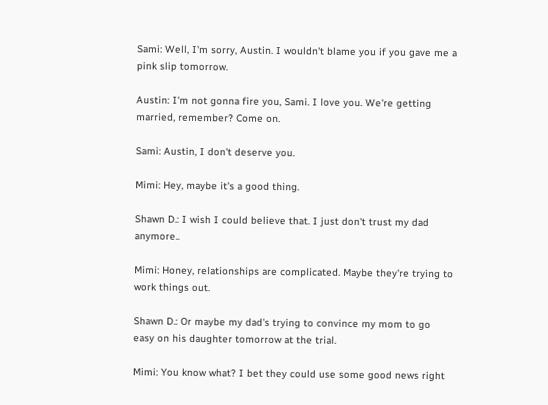Sami: Well, I'm sorry, Austin. I wouldn't blame you if you gave me a pink slip tomorrow.

Austin: I'm not gonna fire you, Sami. I love you. We're getting married, remember? Come on.

Sami: Austin, I don't deserve you.

Mimi: Hey, maybe it's a good thing.

Shawn D.: I wish I could believe that. I just don't trust my dad anymore..

Mimi: Honey, relationships are complicated. Maybe they're trying to work things out.

Shawn D.: Or maybe my dad's trying to convince my mom to go easy on his daughter tomorrow at the trial.

Mimi: You know what? I bet they could use some good news right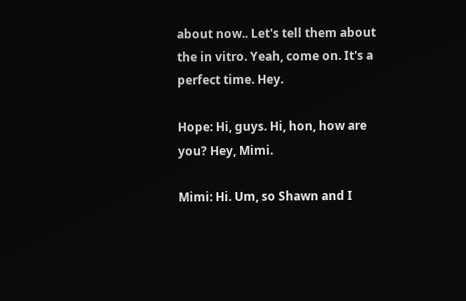about now.. Let's tell them about the in vitro. Yeah, come on. It's a perfect time. Hey.

Hope: Hi, guys. Hi, hon, how are you? Hey, Mimi.

Mimi: Hi. Um, so Shawn and I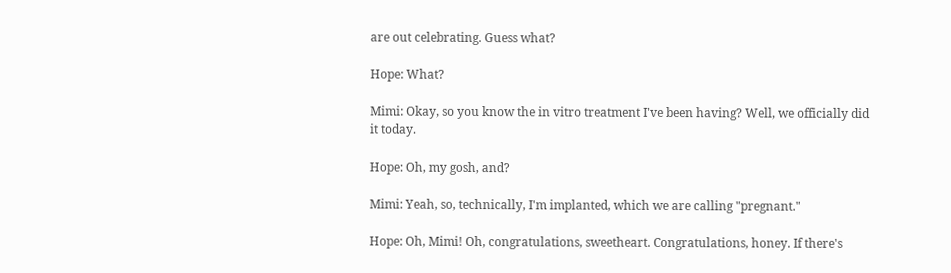are out celebrating. Guess what?

Hope: What?

Mimi: Okay, so you know the in vitro treatment I've been having? Well, we officially did it today.

Hope: Oh, my gosh, and?

Mimi: Yeah, so, technically, I'm implanted, which we are calling "pregnant."

Hope: Oh, Mimi! Oh, congratulations, sweetheart. Congratulations, honey. If there's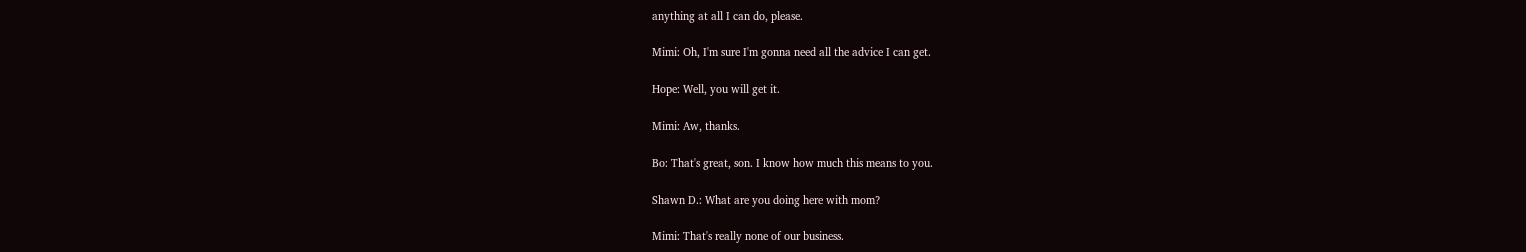anything at all I can do, please.

Mimi: Oh, I'm sure I'm gonna need all the advice I can get.

Hope: Well, you will get it.

Mimi: Aw, thanks.

Bo: That's great, son. I know how much this means to you.

Shawn D.: What are you doing here with mom?

Mimi: That's really none of our business.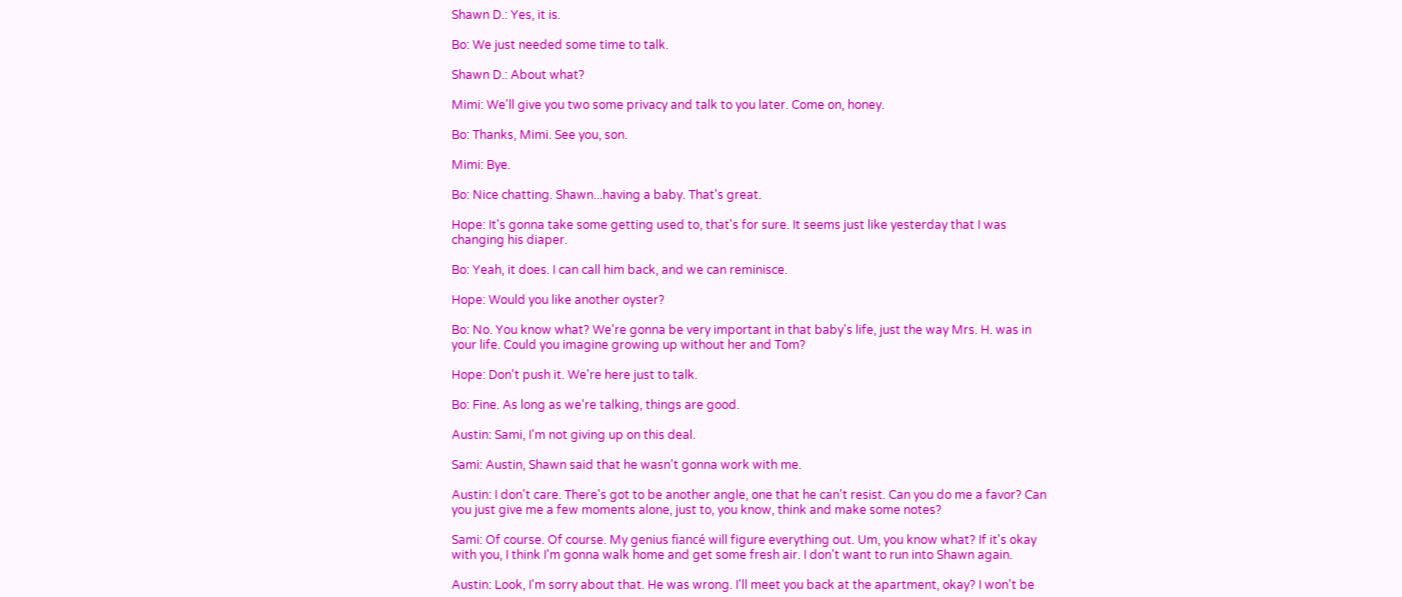Shawn D.: Yes, it is.

Bo: We just needed some time to talk.

Shawn D.: About what?

Mimi: We'll give you two some privacy and talk to you later. Come on, honey.

Bo: Thanks, Mimi. See you, son.

Mimi: Bye.

Bo: Nice chatting. Shawn...having a baby. That's great.

Hope: It's gonna take some getting used to, that's for sure. It seems just like yesterday that I was changing his diaper.

Bo: Yeah, it does. I can call him back, and we can reminisce.

Hope: Would you like another oyster?

Bo: No. You know what? We're gonna be very important in that baby's life, just the way Mrs. H. was in your life. Could you imagine growing up without her and Tom?

Hope: Don't push it. We're here just to talk.

Bo: Fine. As long as we're talking, things are good.

Austin: Sami, I'm not giving up on this deal.

Sami: Austin, Shawn said that he wasn't gonna work with me.

Austin: I don't care. There's got to be another angle, one that he can't resist. Can you do me a favor? Can you just give me a few moments alone, just to, you know, think and make some notes?

Sami: Of course. Of course. My genius fiancé will figure everything out. Um, you know what? If it's okay with you, I think I'm gonna walk home and get some fresh air. I don't want to run into Shawn again.

Austin: Look, I'm sorry about that. He was wrong. I'll meet you back at the apartment, okay? I won't be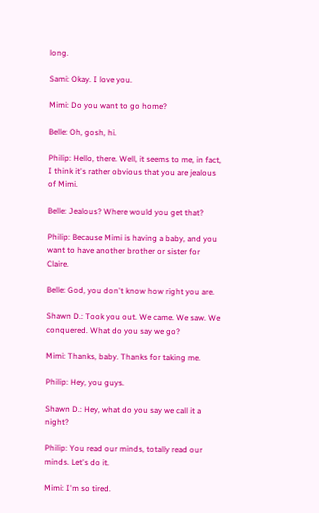long.

Sami: Okay. I love you.

Mimi: Do you want to go home?

Belle: Oh, gosh, hi.

Philip: Hello, there. Well, it seems to me, in fact, I think it's rather obvious that you are jealous of Mimi.

Belle: Jealous? Where would you get that?

Philip: Because Mimi is having a baby, and you want to have another brother or sister for Claire.

Belle: God, you don't know how right you are.

Shawn D.: Took you out. We came. We saw. We conquered. What do you say we go?

Mimi: Thanks, baby. Thanks for taking me.

Philip: Hey, you guys.

Shawn D.: Hey, what do you say we call it a night?

Philip: You read our minds, totally read our minds. Let's do it.

Mimi: I'm so tired.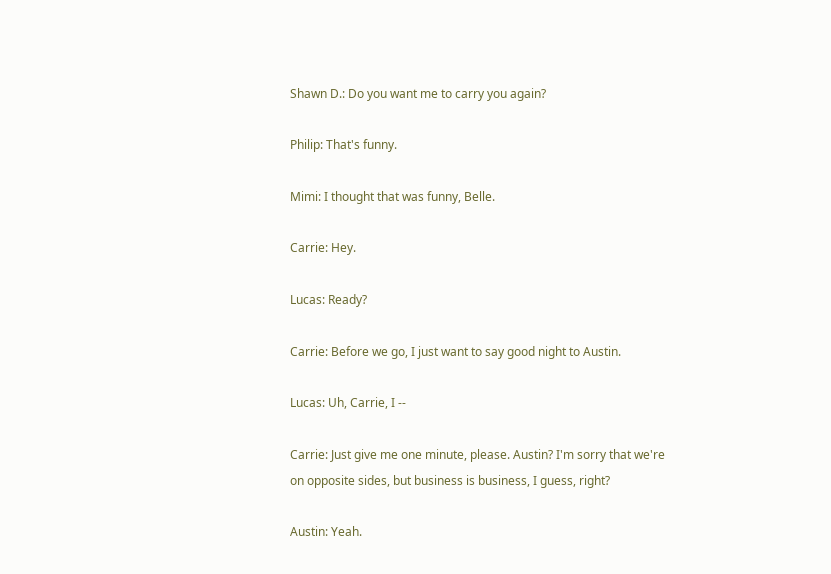Shawn D.: Do you want me to carry you again?

Philip: That's funny.

Mimi: I thought that was funny, Belle.

Carrie: Hey.

Lucas: Ready?

Carrie: Before we go, I just want to say good night to Austin.

Lucas: Uh, Carrie, I --

Carrie: Just give me one minute, please. Austin? I'm sorry that we're on opposite sides, but business is business, I guess, right?

Austin: Yeah.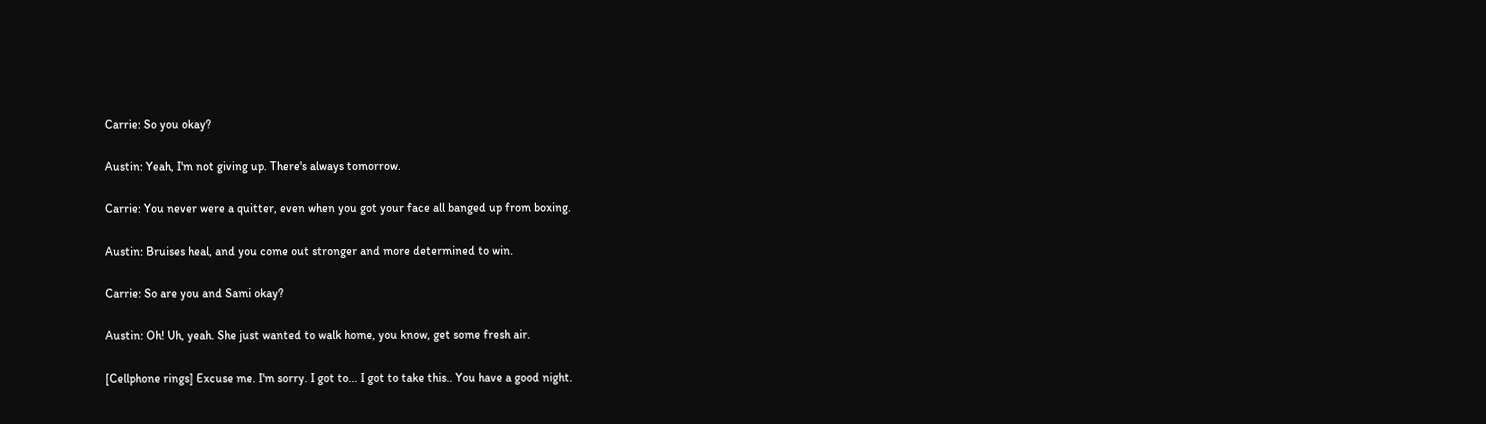Carrie: So you okay?

Austin: Yeah, I'm not giving up. There's always tomorrow.

Carrie: You never were a quitter, even when you got your face all banged up from boxing.

Austin: Bruises heal, and you come out stronger and more determined to win.

Carrie: So are you and Sami okay?

Austin: Oh! Uh, yeah. She just wanted to walk home, you know, get some fresh air.

[Cellphone rings] Excuse me. I'm sorry. I got to... I got to take this.. You have a good night.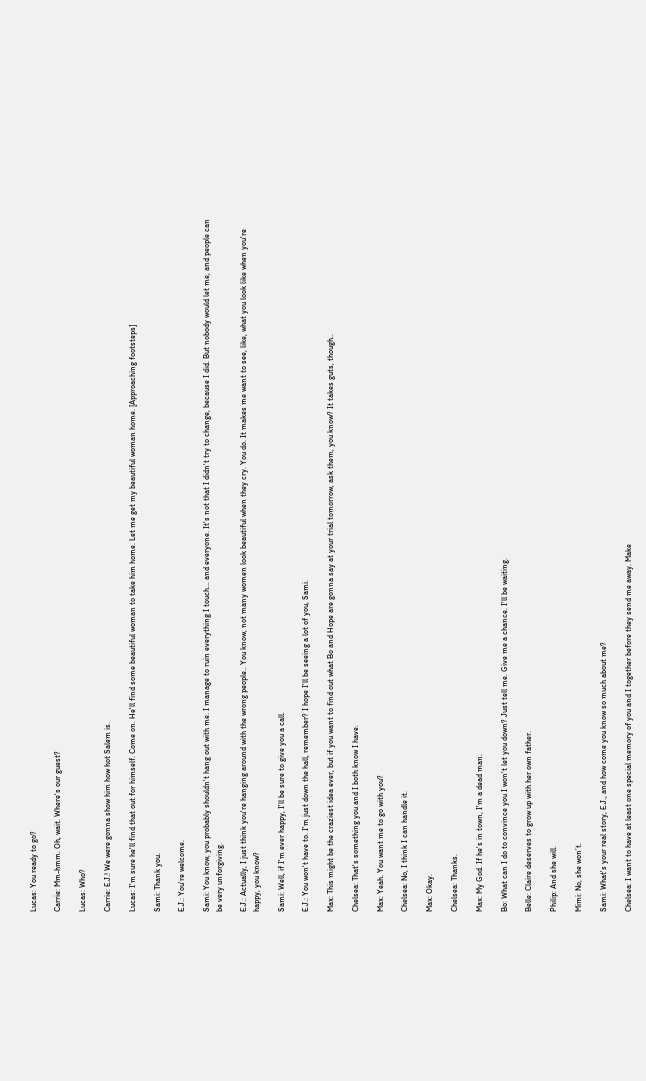Lucas: You ready to go?

Carrie: Mm-hmm. Oh, wait. Where's our guest?

Lucas: Who?

Carrie: E.J.! We were gonna show him how hot Salem is.

Lucas: I'm sure he'll find that out for himself. Come on. He'll find some beautiful woman to take him home. Let me get my beautiful woman home. [Approaching footsteps]

Sami: Thank you.

E.J.: You're welcome.

Sami: You know, you probably shouldn't hang out with me. I manage to ruin everything I touch... and everyone. It's not that I didn't try to change, because I did. But nobody would let me, and people can be very unforgiving.

E.J.: Actually, I just think you're hanging around with the wrong people.. You know, not many women look beautiful when they cry. You do. It makes me want to see, like, what you look like when you're happy, you know?

Sami: Well, if I'm ever happy, I'll be sure to give you a call.

E.J.: You won't have to. I'm just down the hall, remember? I hope I'll be seeing a lot of you, Sami.

Max: This might be the craziest idea ever, but if you want to find out what Bo and Hope are gonna say at your trial tomorrow, ask them, you know? It takes guts, though..

Chelsea: That's something you and I both know I have.

Max: Yeah. You want me to go with you?

Chelsea: No, I think I can handle it.

Max: Okay.

Chelsea: Thanks.

Max: My God. If he's in town, I'm a dead man.

Bo: What can I do to convince you I won't let you down? Just tell me. Give me a chance. I'll be waiting.

Belle: Claire deserves to grow up with her own father.

Philip: And she will.

Mimi: No, she won’t.

Sami: What's your real story, E.J., and how come you know so much about me?

Chelsea: I want to have at least one special memory of you and I together before they send me away. Make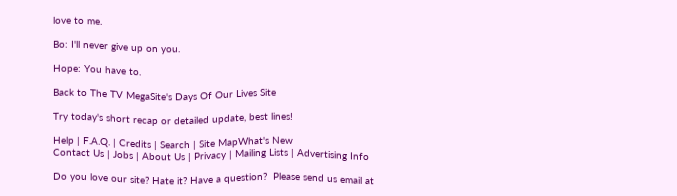love to me.

Bo: I'll never give up on you.

Hope: You have to.

Back to The TV MegaSite's Days Of Our Lives Site

Try today's short recap or detailed update, best lines!

Help | F.A.Q. | Credits | Search | Site MapWhat's New
Contact Us | Jobs | About Us | Privacy | Mailing Lists | Advertising Info

Do you love our site? Hate it? Have a question?  Please send us email at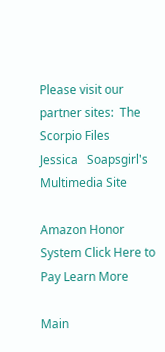Please visit our partner sites:  The Scorpio Files
Jessica   Soapsgirl's Multimedia Site

Amazon Honor System Click Here to Pay Learn More

Main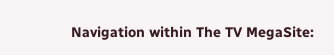Navigation within The TV MegaSite: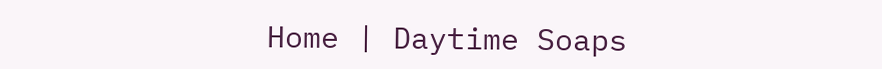Home | Daytime Soaps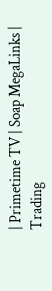| Primetime TV | Soap MegaLinks | Trading